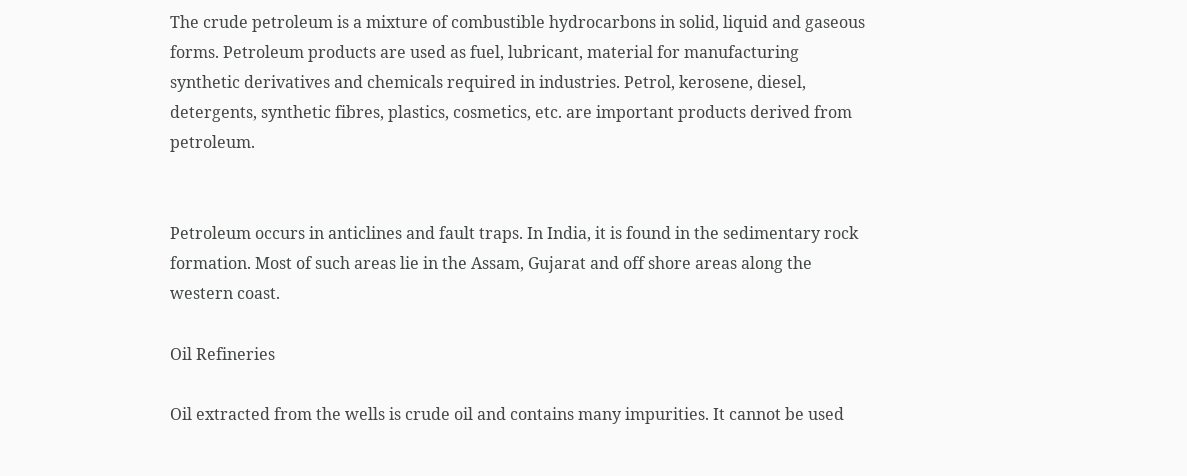The crude petroleum is a mixture of combustible hydrocarbons in solid, liquid and gaseous forms. Petroleum products are used as fuel, lubricant, material for manufacturing synthetic derivatives and chemicals required in industries. Petrol, kerosene, diesel, detergents, synthetic fibres, plastics, cosmetics, etc. are important products derived from petroleum.


Petroleum occurs in anticlines and fault traps. In India, it is found in the sedimentary rock formation. Most of such areas lie in the Assam, Gujarat and off shore areas along the western coast.

Oil Refineries

Oil extracted from the wells is crude oil and contains many impurities. It cannot be used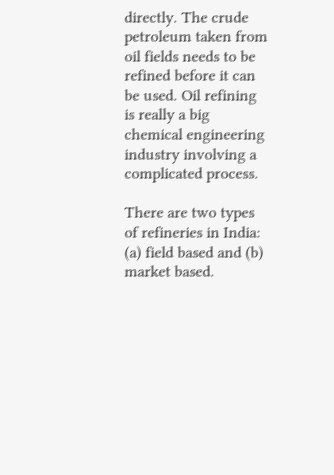directly. The crude petroleum taken from oil fields needs to be refined before it can be used. Oil refining is really a big chemical engineering industry involving a complicated process.

There are two types of refineries in India: (a) field based and (b) market based.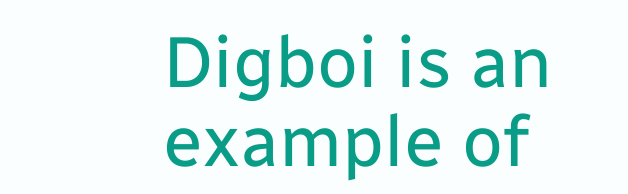Digboi is an example of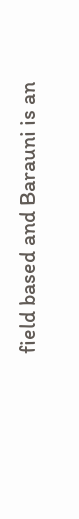field based and Barauni is an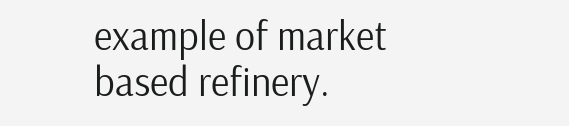example of market based refinery.